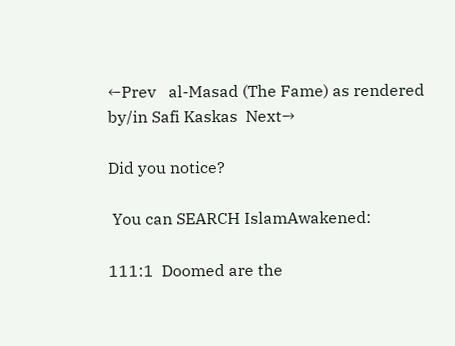←Prev   al-Masad (The Fame) as rendered by/in Safi Kaskas  Next→

Did you notice?

 You can SEARCH IslamAwakened:

111:1  Doomed are the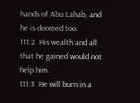hands of Abu Lahab, and he is doomed too.
111:2  His wealth and all that he gained would not help him.
111:3  He will burn in a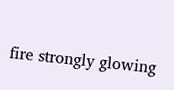fire strongly glowing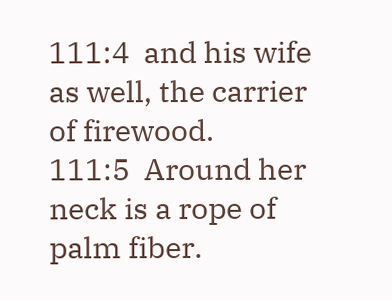111:4  and his wife as well, the carrier of firewood.
111:5  Around her neck is a rope of palm fiber.